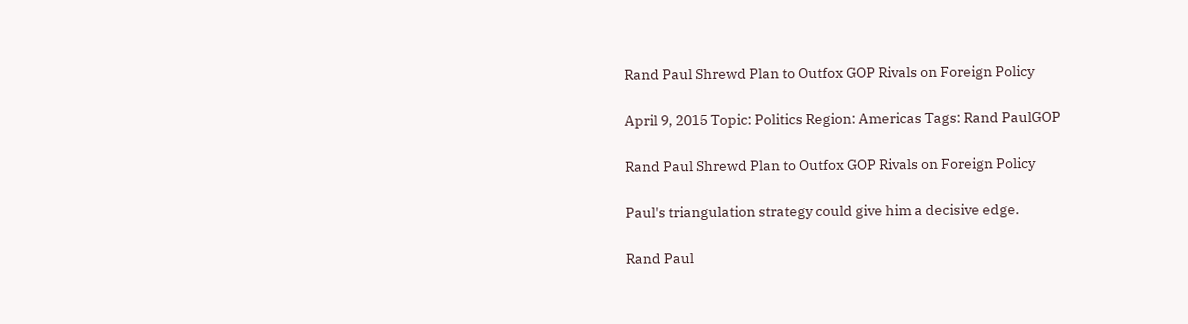Rand Paul Shrewd Plan to Outfox GOP Rivals on Foreign Policy

April 9, 2015 Topic: Politics Region: Americas Tags: Rand PaulGOP

Rand Paul Shrewd Plan to Outfox GOP Rivals on Foreign Policy

Paul's triangulation strategy could give him a decisive edge.

Rand Paul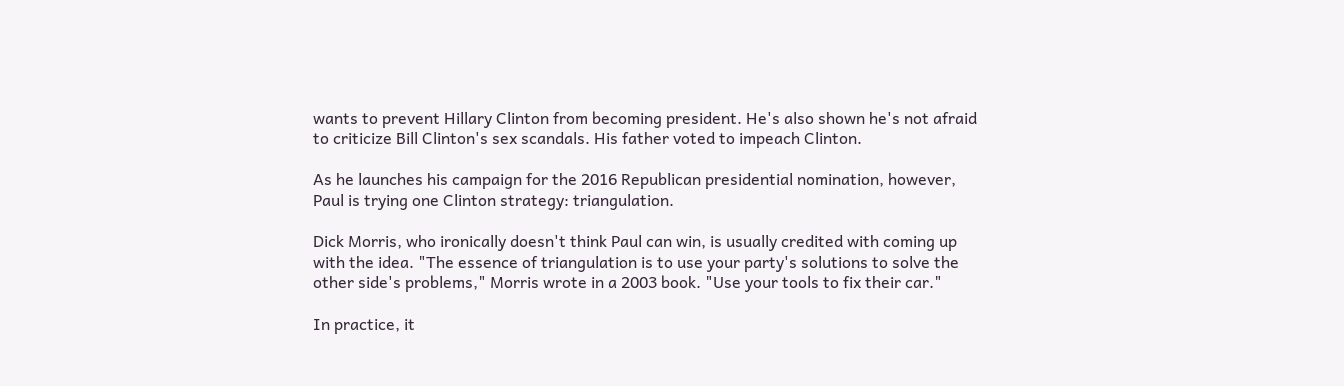wants to prevent Hillary Clinton from becoming president. He's also shown he's not afraid to criticize Bill Clinton's sex scandals. His father voted to impeach Clinton.

As he launches his campaign for the 2016 Republican presidential nomination, however, Paul is trying one Clinton strategy: triangulation.

Dick Morris, who ironically doesn't think Paul can win, is usually credited with coming up with the idea. "The essence of triangulation is to use your party's solutions to solve the other side's problems," Morris wrote in a 2003 book. "Use your tools to fix their car."

In practice, it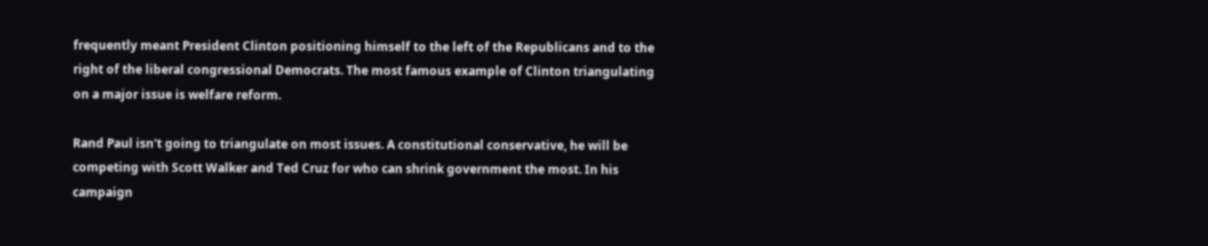frequently meant President Clinton positioning himself to the left of the Republicans and to the right of the liberal congressional Democrats. The most famous example of Clinton triangulating on a major issue is welfare reform.

Rand Paul isn't going to triangulate on most issues. A constitutional conservative, he will be competing with Scott Walker and Ted Cruz for who can shrink government the most. In his campaign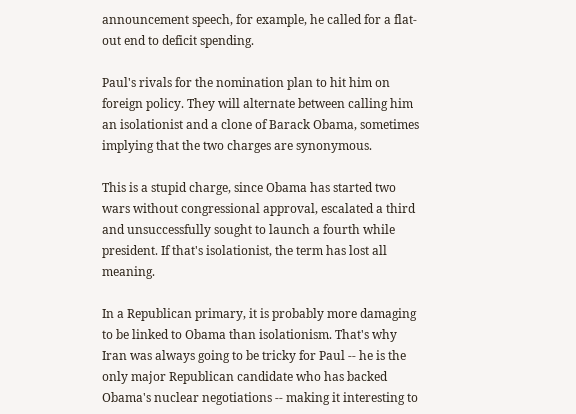announcement speech, for example, he called for a flat-out end to deficit spending.

Paul's rivals for the nomination plan to hit him on foreign policy. They will alternate between calling him an isolationist and a clone of Barack Obama, sometimes implying that the two charges are synonymous.

This is a stupid charge, since Obama has started two wars without congressional approval, escalated a third and unsuccessfully sought to launch a fourth while president. If that's isolationist, the term has lost all meaning.

In a Republican primary, it is probably more damaging to be linked to Obama than isolationism. That's why Iran was always going to be tricky for Paul -- he is the only major Republican candidate who has backed Obama's nuclear negotiations -- making it interesting to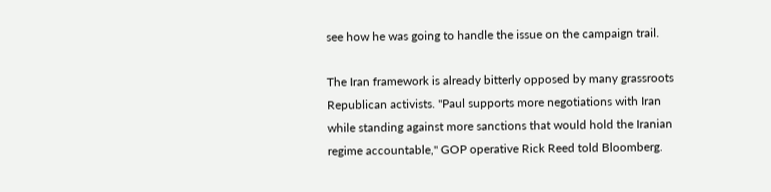see how he was going to handle the issue on the campaign trail.

The Iran framework is already bitterly opposed by many grassroots Republican activists. "Paul supports more negotiations with Iran while standing against more sanctions that would hold the Iranian regime accountable," GOP operative Rick Reed told Bloomberg.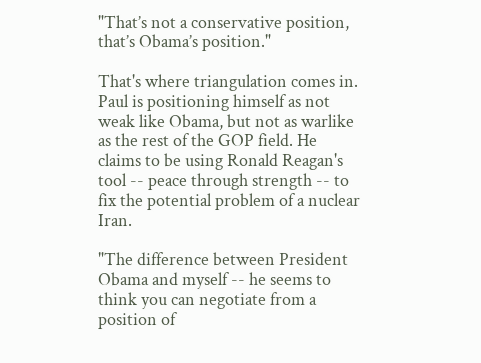"That’s not a conservative position, that’s Obama’s position."

That's where triangulation comes in. Paul is positioning himself as not weak like Obama, but not as warlike as the rest of the GOP field. He claims to be using Ronald Reagan's tool -- peace through strength -- to fix the potential problem of a nuclear Iran.

"The difference between President Obama and myself -- he seems to think you can negotiate from a position of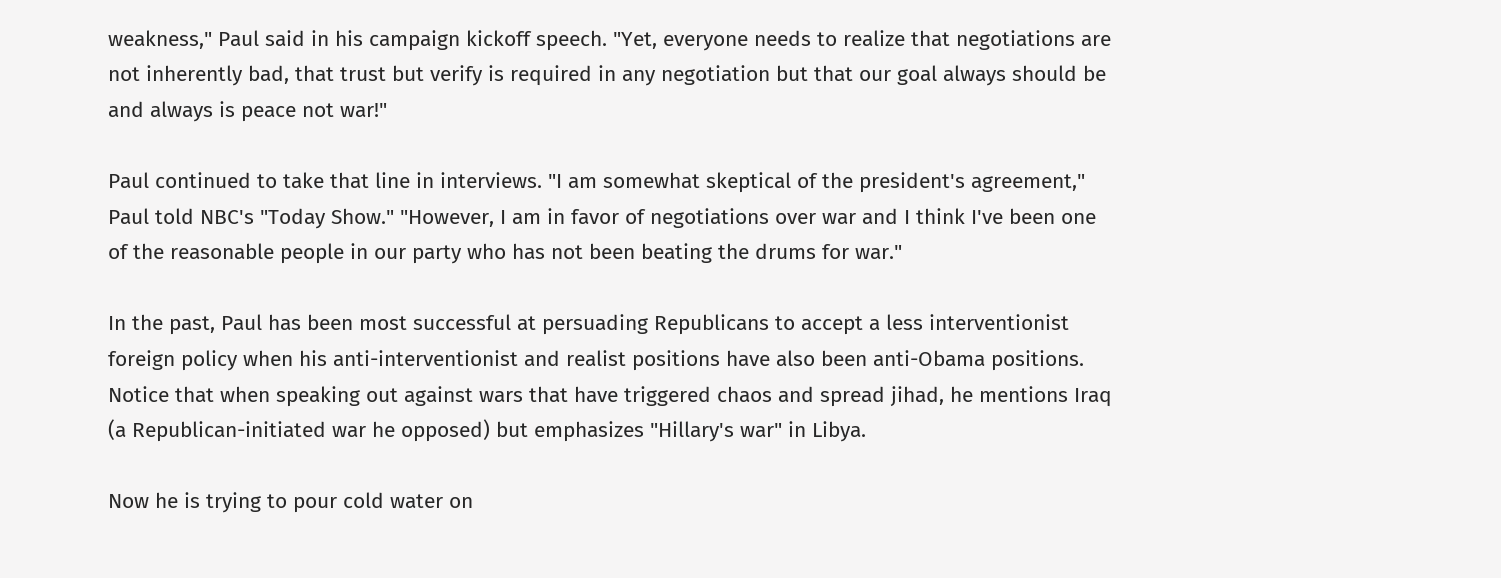weakness," Paul said in his campaign kickoff speech. "Yet, everyone needs to realize that negotiations are not inherently bad, that trust but verify is required in any negotiation but that our goal always should be and always is peace not war!"

Paul continued to take that line in interviews. "I am somewhat skeptical of the president's agreement," Paul told NBC's "Today Show." "However, I am in favor of negotiations over war and I think I've been one of the reasonable people in our party who has not been beating the drums for war."

In the past, Paul has been most successful at persuading Republicans to accept a less interventionist foreign policy when his anti-interventionist and realist positions have also been anti-Obama positions. Notice that when speaking out against wars that have triggered chaos and spread jihad, he mentions Iraq (a Republican-initiated war he opposed) but emphasizes "Hillary's war" in Libya.

Now he is trying to pour cold water on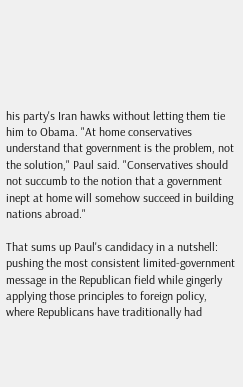his party's Iran hawks without letting them tie him to Obama. "At home conservatives understand that government is the problem, not the solution," Paul said. "Conservatives should not succumb to the notion that a government inept at home will somehow succeed in building nations abroad."

That sums up Paul's candidacy in a nutshell: pushing the most consistent limited-government message in the Republican field while gingerly applying those principles to foreign policy, where Republicans have traditionally had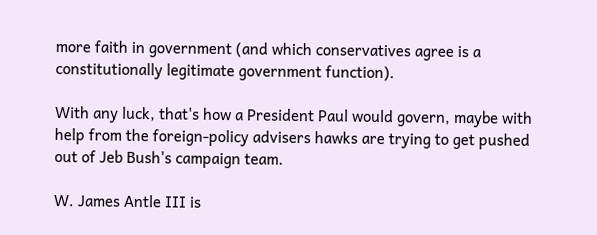more faith in government (and which conservatives agree is a constitutionally legitimate government function).

With any luck, that's how a President Paul would govern, maybe with help from the foreign-policy advisers hawks are trying to get pushed out of Jeb Bush's campaign team.

W. James Antle III is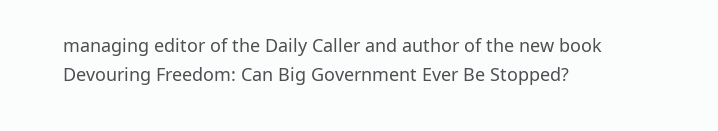managing editor of the Daily Caller and author of the new book Devouring Freedom: Can Big Government Ever Be Stopped?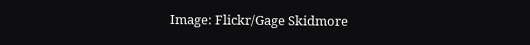Image: Flickr/Gage Skidmore